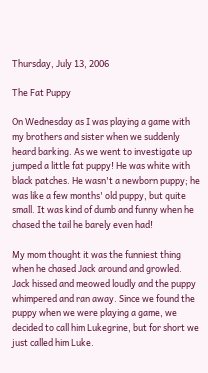Thursday, July 13, 2006

The Fat Puppy

On Wednesday as I was playing a game with my brothers and sister when we suddenly heard barking. As we went to investigate up jumped a little fat puppy! He was white with black patches. He wasn't a newborn puppy; he was like a few months' old puppy, but quite small. It was kind of dumb and funny when he chased the tail he barely even had!

My mom thought it was the funniest thing when he chased Jack around and growled. Jack hissed and meowed loudly and the puppy whimpered and ran away. Since we found the puppy when we were playing a game, we decided to call him Lukegrine, but for short we just called him Luke.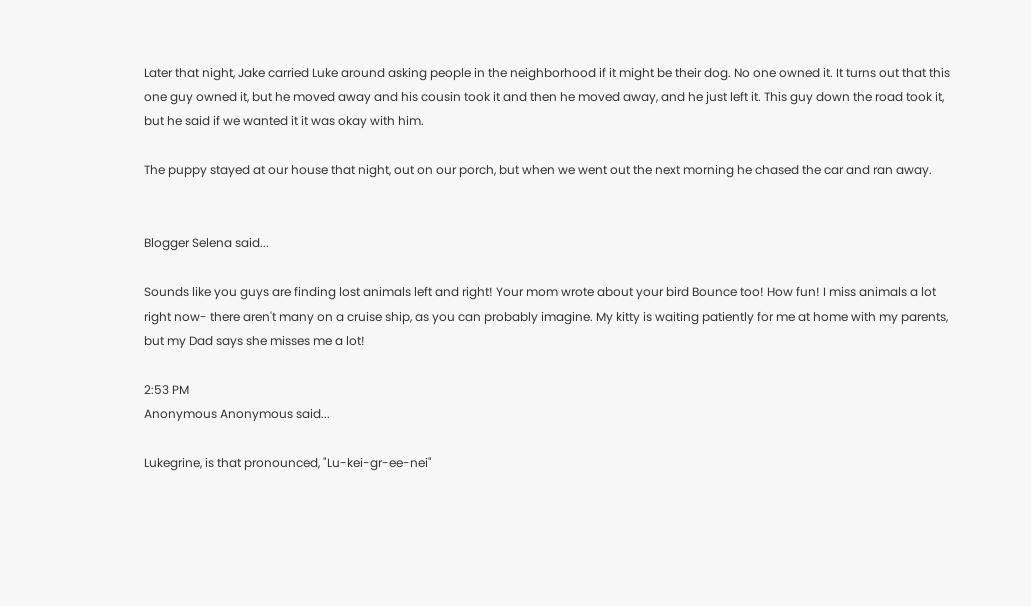Later that night, Jake carried Luke around asking people in the neighborhood if it might be their dog. No one owned it. It turns out that this one guy owned it, but he moved away and his cousin took it and then he moved away, and he just left it. This guy down the road took it, but he said if we wanted it it was okay with him.

The puppy stayed at our house that night, out on our porch, but when we went out the next morning he chased the car and ran away.


Blogger Selena said...

Sounds like you guys are finding lost animals left and right! Your mom wrote about your bird Bounce too! How fun! I miss animals a lot right now- there aren't many on a cruise ship, as you can probably imagine. My kitty is waiting patiently for me at home with my parents, but my Dad says she misses me a lot!

2:53 PM
Anonymous Anonymous said...

Lukegrine, is that pronounced, "Lu-kei-gr-ee-nei"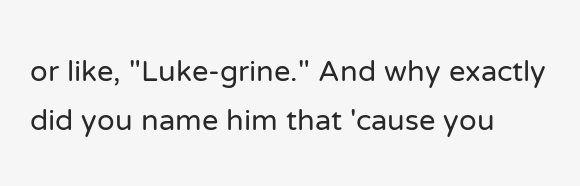or like, "Luke-grine." And why exactly did you name him that 'cause you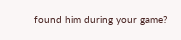found him during your game?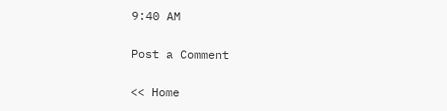9:40 AM

Post a Comment

<< Home